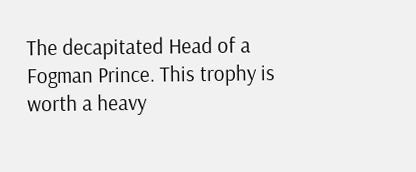The decapitated Head of a Fogman Prince. This trophy is worth a heavy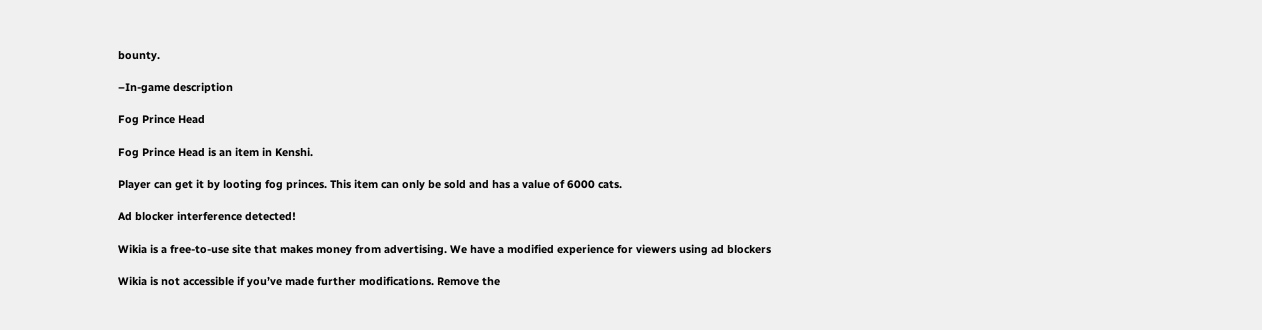bounty.

–In-game description

Fog Prince Head

Fog Prince Head is an item in Kenshi.

Player can get it by looting fog princes. This item can only be sold and has a value of 6000 cats.

Ad blocker interference detected!

Wikia is a free-to-use site that makes money from advertising. We have a modified experience for viewers using ad blockers

Wikia is not accessible if you’ve made further modifications. Remove the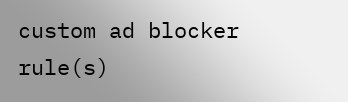custom ad blocker rule(s)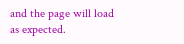and the page will load as expected.